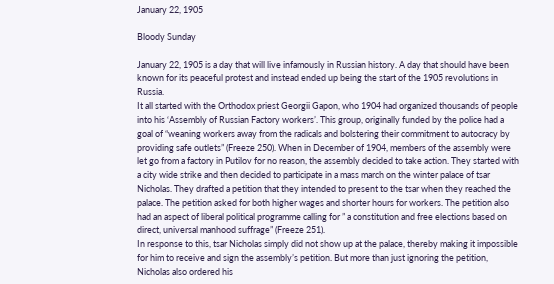January 22, 1905

Bloody Sunday

January 22, 1905 is a day that will live infamously in Russian history. A day that should have been known for its peaceful protest and instead ended up being the start of the 1905 revolutions in Russia.
It all started with the Orthodox priest Georgii Gapon, who 1904 had organized thousands of people into his ‘Assembly of Russian Factory workers’. This group, originally funded by the police had a goal of “weaning workers away from the radicals and bolstering their commitment to autocracy by providing safe outlets” (Freeze 250). When in December of 1904, members of the assembly were let go from a factory in Putilov for no reason, the assembly decided to take action. They started with a city wide strike and then decided to participate in a mass march on the winter palace of tsar Nicholas. They drafted a petition that they intended to present to the tsar when they reached the palace. The petition asked for both higher wages and shorter hours for workers. The petition also had an aspect of liberal political programme calling for ” a constitution and free elections based on direct, universal manhood suffrage” (Freeze 251).
In response to this, tsar Nicholas simply did not show up at the palace, thereby making it impossible for him to receive and sign the assembly’s petition. But more than just ignoring the petition, Nicholas also ordered his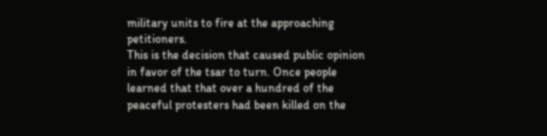military units to fire at the approaching petitioners.
This is the decision that caused public opinion in favor of the tsar to turn. Once people learned that that over a hundred of the peaceful protesters had been killed on the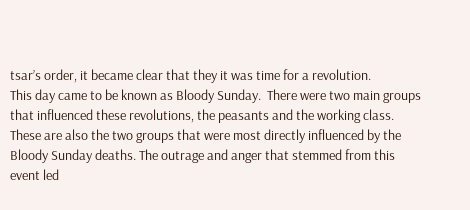tsar’s order, it became clear that they it was time for a revolution.
This day came to be known as Bloody Sunday.  There were two main groups that influenced these revolutions, the peasants and the working class. These are also the two groups that were most directly influenced by the Bloody Sunday deaths. The outrage and anger that stemmed from this event led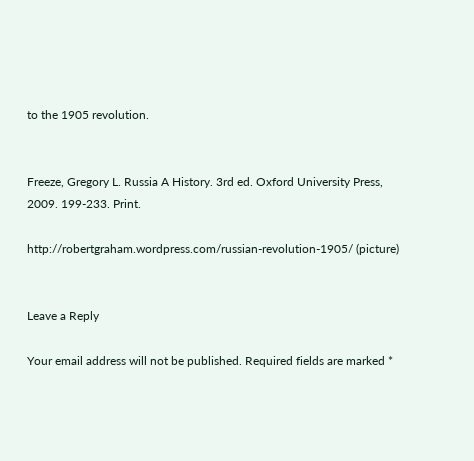to the 1905 revolution.


Freeze, Gregory L. Russia A History. 3rd ed. Oxford University Press, 2009. 199-233. Print.

http://robertgraham.wordpress.com/russian-revolution-1905/ (picture)


Leave a Reply

Your email address will not be published. Required fields are marked *